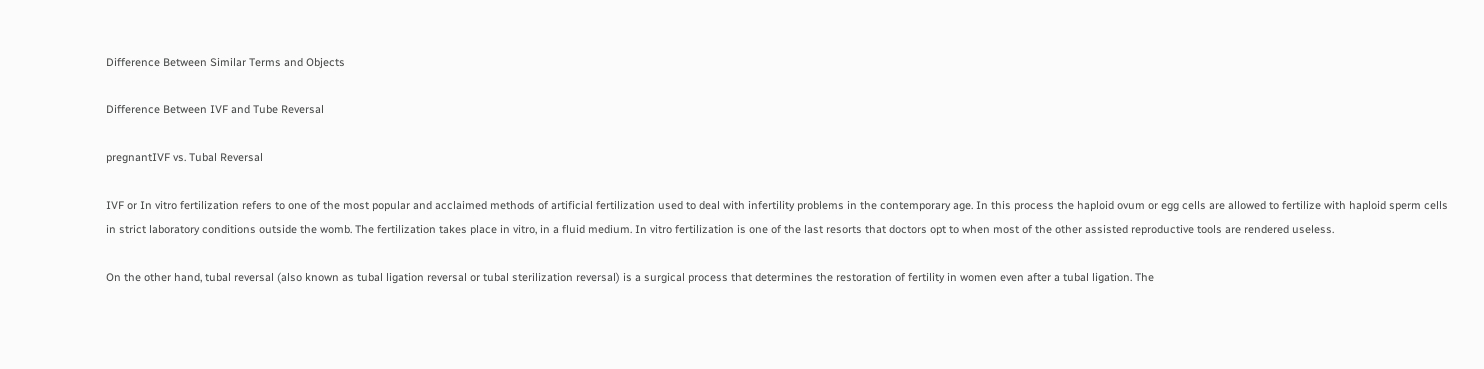Difference Between Similar Terms and Objects

Difference Between IVF and Tube Reversal

pregnantIVF vs. Tubal Reversal

IVF or In vitro fertilization refers to one of the most popular and acclaimed methods of artificial fertilization used to deal with infertility problems in the contemporary age. In this process the haploid ovum or egg cells are allowed to fertilize with haploid sperm cells in strict laboratory conditions outside the womb. The fertilization takes place in vitro, in a fluid medium. In vitro fertilization is one of the last resorts that doctors opt to when most of the other assisted reproductive tools are rendered useless.

On the other hand, tubal reversal (also known as tubal ligation reversal or tubal sterilization reversal) is a surgical process that determines the restoration of fertility in women even after a tubal ligation. The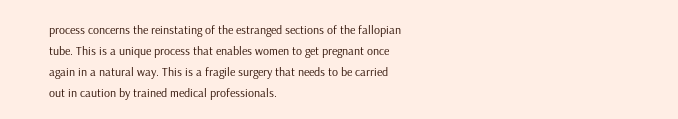process concerns the reinstating of the estranged sections of the fallopian tube. This is a unique process that enables women to get pregnant once again in a natural way. This is a fragile surgery that needs to be carried out in caution by trained medical professionals.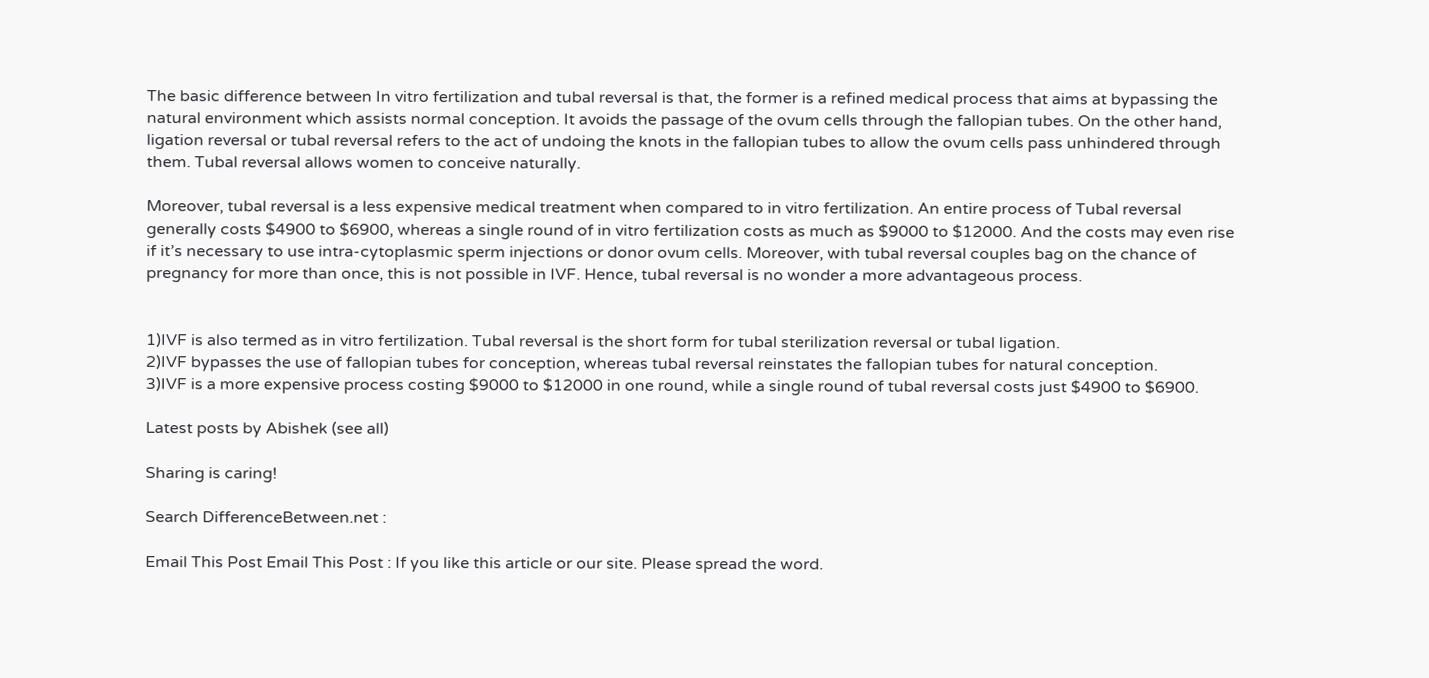The basic difference between In vitro fertilization and tubal reversal is that, the former is a refined medical process that aims at bypassing the natural environment which assists normal conception. It avoids the passage of the ovum cells through the fallopian tubes. On the other hand, ligation reversal or tubal reversal refers to the act of undoing the knots in the fallopian tubes to allow the ovum cells pass unhindered through them. Tubal reversal allows women to conceive naturally.

Moreover, tubal reversal is a less expensive medical treatment when compared to in vitro fertilization. An entire process of Tubal reversal generally costs $4900 to $6900, whereas a single round of in vitro fertilization costs as much as $9000 to $12000. And the costs may even rise if it’s necessary to use intra-cytoplasmic sperm injections or donor ovum cells. Moreover, with tubal reversal couples bag on the chance of pregnancy for more than once, this is not possible in IVF. Hence, tubal reversal is no wonder a more advantageous process.


1)IVF is also termed as in vitro fertilization. Tubal reversal is the short form for tubal sterilization reversal or tubal ligation.
2)IVF bypasses the use of fallopian tubes for conception, whereas tubal reversal reinstates the fallopian tubes for natural conception.
3)IVF is a more expensive process costing $9000 to $12000 in one round, while a single round of tubal reversal costs just $4900 to $6900.

Latest posts by Abishek (see all)

Sharing is caring!

Search DifferenceBetween.net :

Email This Post Email This Post : If you like this article or our site. Please spread the word.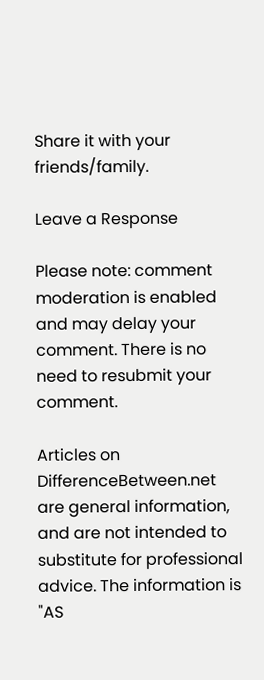Share it with your friends/family.

Leave a Response

Please note: comment moderation is enabled and may delay your comment. There is no need to resubmit your comment.

Articles on DifferenceBetween.net are general information, and are not intended to substitute for professional advice. The information is "AS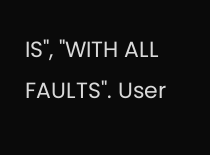IS", "WITH ALL FAULTS". User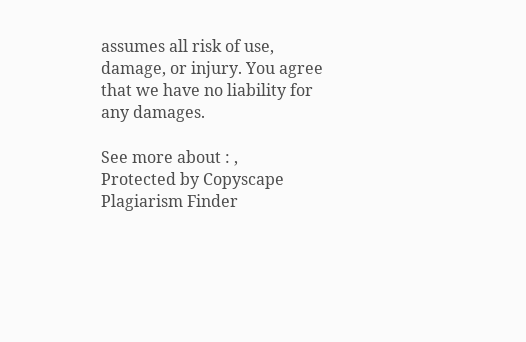assumes all risk of use, damage, or injury. You agree that we have no liability for any damages.

See more about : ,
Protected by Copyscape Plagiarism Finder